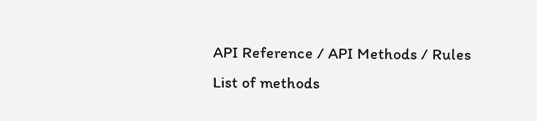API Reference / API Methods / Rules
List of methods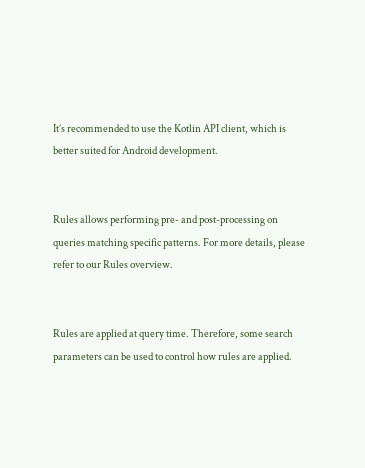It’s recommended to use the Kotlin API client, which is better suited for Android development.


Rules allows performing pre- and post-processing on queries matching specific patterns. For more details, please refer to our Rules overview.


Rules are applied at query time. Therefore, some search parameters can be used to control how rules are applied.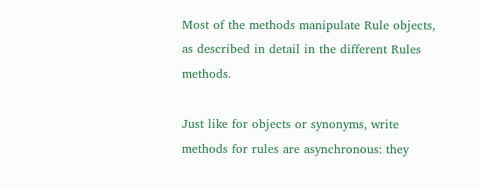Most of the methods manipulate Rule objects, as described in detail in the different Rules methods.

Just like for objects or synonyms, write methods for rules are asynchronous: they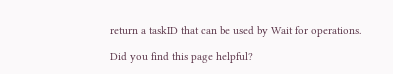return a taskID that can be used by Wait for operations.

Did you find this page helpful?